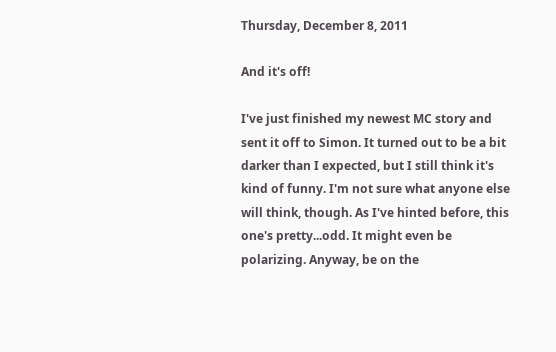Thursday, December 8, 2011

And it's off!

I've just finished my newest MC story and sent it off to Simon. It turned out to be a bit darker than I expected, but I still think it's kind of funny. I'm not sure what anyone else will think, though. As I've hinted before, this one's pretty...odd. It might even be polarizing. Anyway, be on the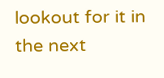lookout for it in the next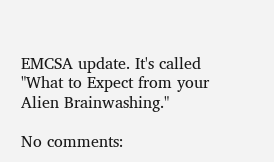EMCSA update. It's called "What to Expect from your Alien Brainwashing."

No comments: